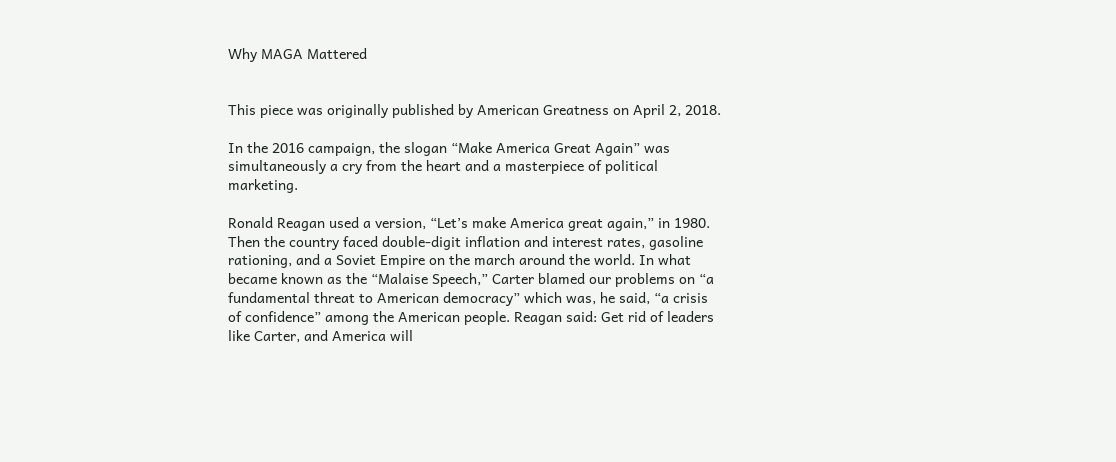Why MAGA Mattered


This piece was originally published by American Greatness on April 2, 2018.

In the 2016 campaign, the slogan “Make America Great Again” was simultaneously a cry from the heart and a masterpiece of political marketing.

Ronald Reagan used a version, “Let’s make America great again,” in 1980. Then the country faced double-digit inflation and interest rates, gasoline rationing, and a Soviet Empire on the march around the world. In what became known as the “Malaise Speech,” Carter blamed our problems on “a fundamental threat to American democracy” which was, he said, “a crisis of confidence” among the American people. Reagan said: Get rid of leaders like Carter, and America will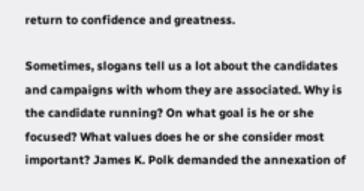return to confidence and greatness.

Sometimes, slogans tell us a lot about the candidates and campaigns with whom they are associated. Why is the candidate running? On what goal is he or she focused? What values does he or she consider most important? James K. Polk demanded the annexation of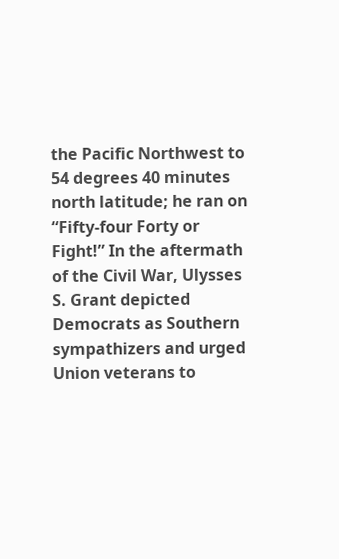the Pacific Northwest to 54 degrees 40 minutes north latitude; he ran on “Fifty-four Forty or Fight!” In the aftermath of the Civil War, Ulysses S. Grant depicted Democrats as Southern sympathizers and urged Union veterans to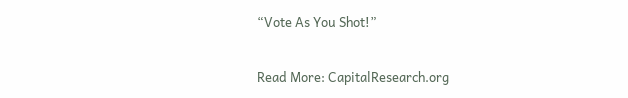“Vote As You Shot!”

Read More: CapitalResearch.org